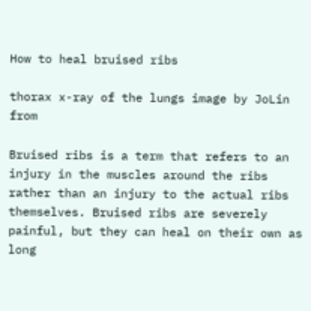How to heal bruised ribs

thorax x-ray of the lungs image by JoLin from

Bruised ribs is a term that refers to an injury in the muscles around the ribs rather than an injury to the actual ribs themselves. Bruised ribs are severely painful, but they can heal on their own as long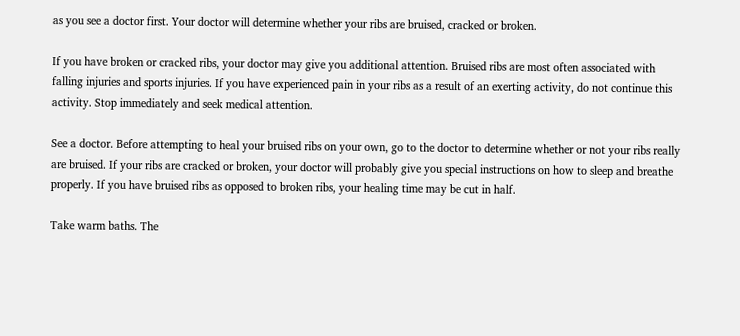as you see a doctor first. Your doctor will determine whether your ribs are bruised, cracked or broken.

If you have broken or cracked ribs, your doctor may give you additional attention. Bruised ribs are most often associated with falling injuries and sports injuries. If you have experienced pain in your ribs as a result of an exerting activity, do not continue this activity. Stop immediately and seek medical attention.

See a doctor. Before attempting to heal your bruised ribs on your own, go to the doctor to determine whether or not your ribs really are bruised. If your ribs are cracked or broken, your doctor will probably give you special instructions on how to sleep and breathe properly. If you have bruised ribs as opposed to broken ribs, your healing time may be cut in half.

Take warm baths. The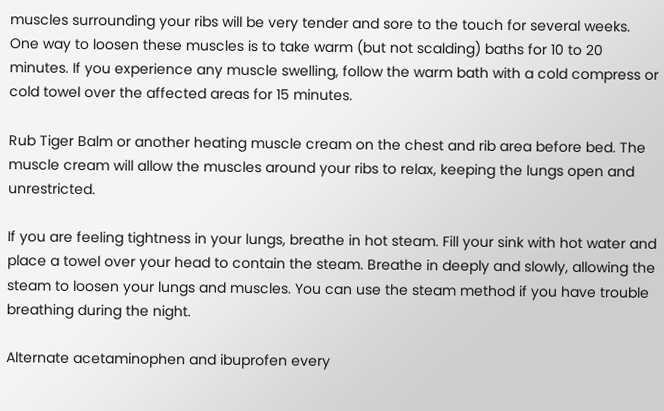muscles surrounding your ribs will be very tender and sore to the touch for several weeks. One way to loosen these muscles is to take warm (but not scalding) baths for 10 to 20 minutes. If you experience any muscle swelling, follow the warm bath with a cold compress or cold towel over the affected areas for 15 minutes.

Rub Tiger Balm or another heating muscle cream on the chest and rib area before bed. The muscle cream will allow the muscles around your ribs to relax, keeping the lungs open and unrestricted.

If you are feeling tightness in your lungs, breathe in hot steam. Fill your sink with hot water and place a towel over your head to contain the steam. Breathe in deeply and slowly, allowing the steam to loosen your lungs and muscles. You can use the steam method if you have trouble breathing during the night.

Alternate acetaminophen and ibuprofen every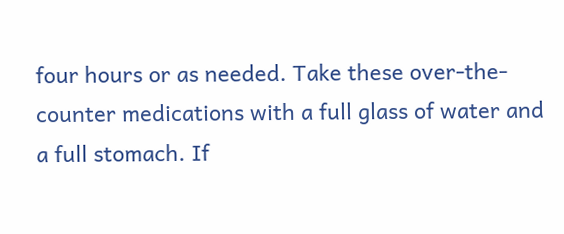four hours or as needed. Take these over-the-counter medications with a full glass of water and a full stomach. If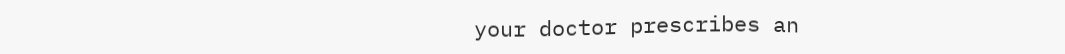your doctor prescribes an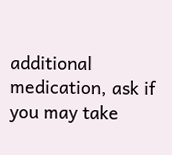additional medication, ask if you may take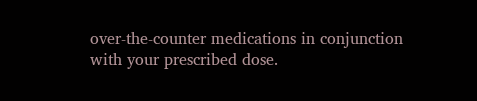over-the-counter medications in conjunction with your prescribed dose.